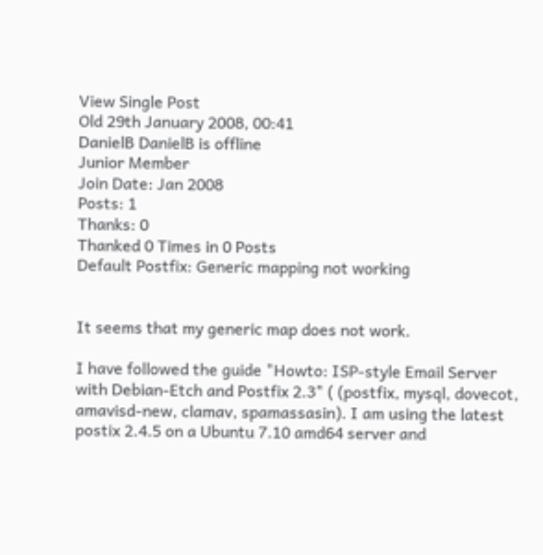View Single Post
Old 29th January 2008, 00:41
DanielB DanielB is offline
Junior Member
Join Date: Jan 2008
Posts: 1
Thanks: 0
Thanked 0 Times in 0 Posts
Default Postfix: Generic mapping not working


It seems that my generic map does not work.

I have followed the guide "Howto: ISP-style Email Server with Debian-Etch and Postfix 2.3" ( (postfix, mysql, dovecot, amavisd-new, clamav, spamassasin). I am using the latest postix 2.4.5 on a Ubuntu 7.10 amd64 server and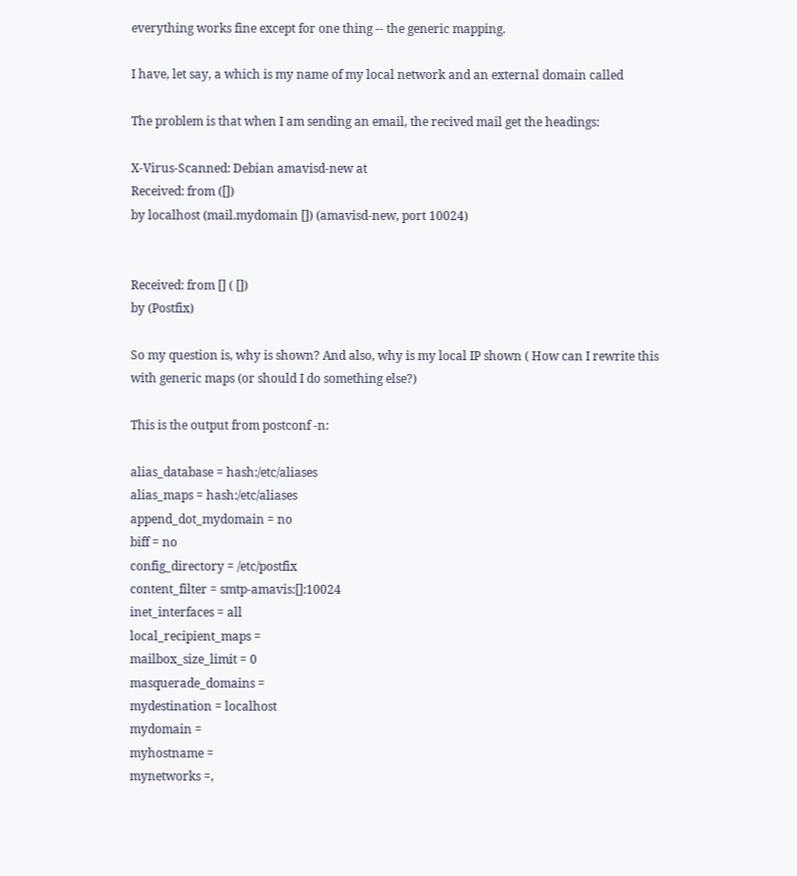everything works fine except for one thing -- the generic mapping.

I have, let say, a which is my name of my local network and an external domain called

The problem is that when I am sending an email, the recived mail get the headings:

X-Virus-Scanned: Debian amavisd-new at
Received: from ([])
by localhost (mail.mydomain []) (amavisd-new, port 10024)


Received: from [] ( [])
by (Postfix)

So my question is, why is shown? And also, why is my local IP shown ( How can I rewrite this with generic maps (or should I do something else?)

This is the output from postconf -n:

alias_database = hash:/etc/aliases
alias_maps = hash:/etc/aliases
append_dot_mydomain = no
biff = no
config_directory = /etc/postfix
content_filter = smtp-amavis:[]:10024
inet_interfaces = all
local_recipient_maps =
mailbox_size_limit = 0
masquerade_domains =
mydestination = localhost
mydomain =
myhostname =
mynetworks =,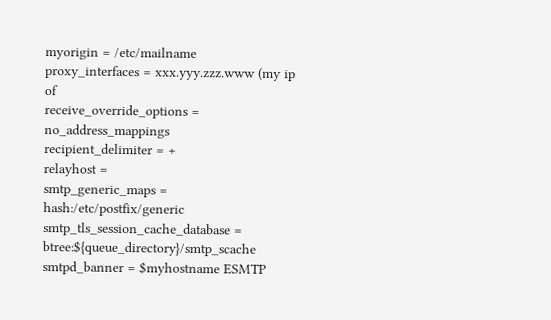myorigin = /etc/mailname
proxy_interfaces = xxx.yyy.zzz.www (my ip of
receive_override_options = no_address_mappings
recipient_delimiter = +
relayhost =
smtp_generic_maps = hash:/etc/postfix/generic
smtp_tls_session_cache_database = btree:${queue_directory}/smtp_scache
smtpd_banner = $myhostname ESMTP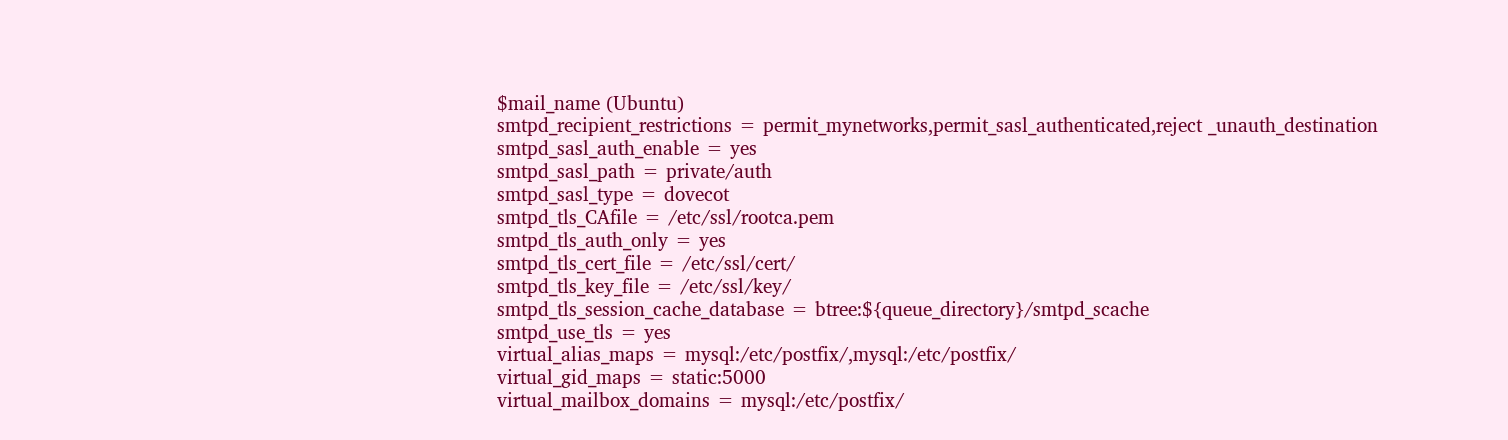$mail_name (Ubuntu)
smtpd_recipient_restrictions = permit_mynetworks,permit_sasl_authenticated,reject _unauth_destination
smtpd_sasl_auth_enable = yes
smtpd_sasl_path = private/auth
smtpd_sasl_type = dovecot
smtpd_tls_CAfile = /etc/ssl/rootca.pem
smtpd_tls_auth_only = yes
smtpd_tls_cert_file = /etc/ssl/cert/
smtpd_tls_key_file = /etc/ssl/key/
smtpd_tls_session_cache_database = btree:${queue_directory}/smtpd_scache
smtpd_use_tls = yes
virtual_alias_maps = mysql:/etc/postfix/,mysql:/etc/postfix/
virtual_gid_maps = static:5000
virtual_mailbox_domains = mysql:/etc/postfix/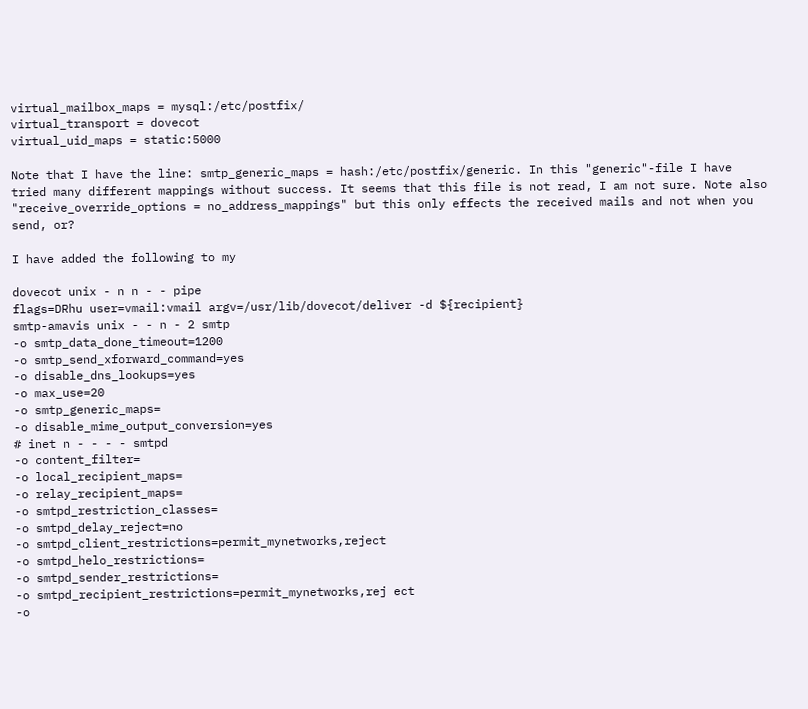virtual_mailbox_maps = mysql:/etc/postfix/
virtual_transport = dovecot
virtual_uid_maps = static:5000

Note that I have the line: smtp_generic_maps = hash:/etc/postfix/generic. In this "generic"-file I have tried many different mappings without success. It seems that this file is not read, I am not sure. Note also "receive_override_options = no_address_mappings" but this only effects the received mails and not when you send, or?

I have added the following to my

dovecot unix - n n - - pipe
flags=DRhu user=vmail:vmail argv=/usr/lib/dovecot/deliver -d ${recipient}
smtp-amavis unix - - n - 2 smtp
-o smtp_data_done_timeout=1200
-o smtp_send_xforward_command=yes
-o disable_dns_lookups=yes
-o max_use=20
-o smtp_generic_maps=
-o disable_mime_output_conversion=yes
# inet n - - - - smtpd
-o content_filter=
-o local_recipient_maps=
-o relay_recipient_maps=
-o smtpd_restriction_classes=
-o smtpd_delay_reject=no
-o smtpd_client_restrictions=permit_mynetworks,reject
-o smtpd_helo_restrictions=
-o smtpd_sender_restrictions=
-o smtpd_recipient_restrictions=permit_mynetworks,rej ect
-o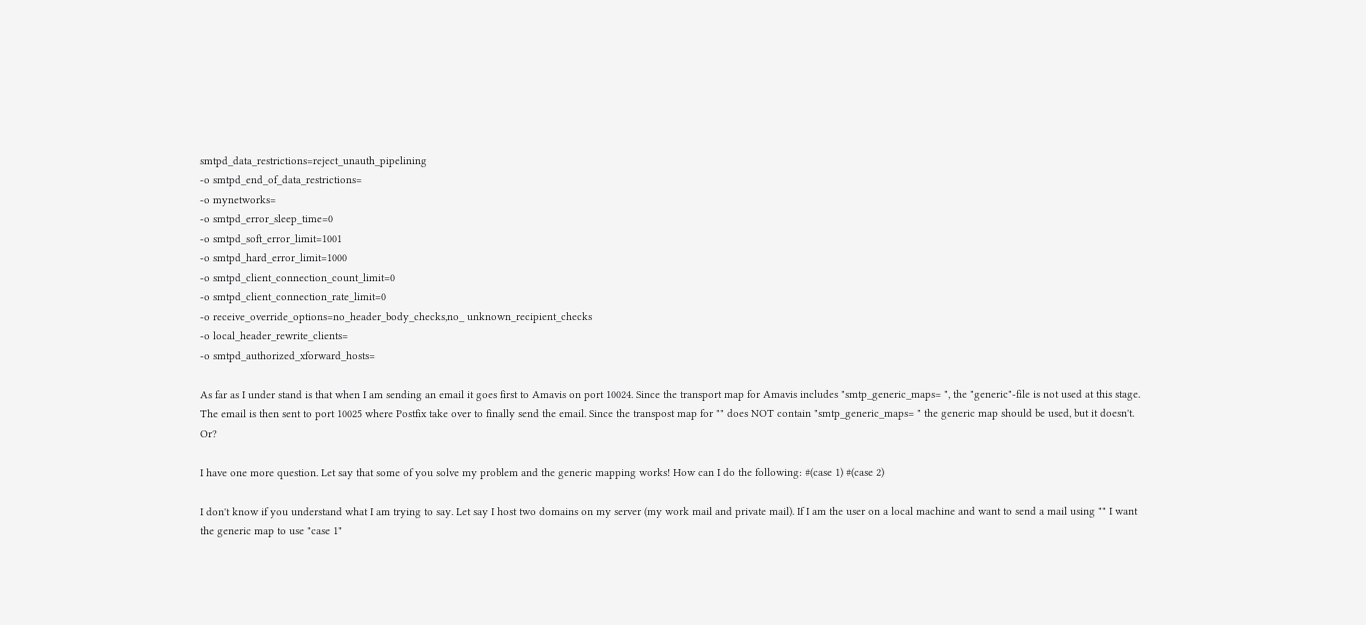smtpd_data_restrictions=reject_unauth_pipelining
-o smtpd_end_of_data_restrictions=
-o mynetworks=
-o smtpd_error_sleep_time=0
-o smtpd_soft_error_limit=1001
-o smtpd_hard_error_limit=1000
-o smtpd_client_connection_count_limit=0
-o smtpd_client_connection_rate_limit=0
-o receive_override_options=no_header_body_checks,no_ unknown_recipient_checks
-o local_header_rewrite_clients=
-o smtpd_authorized_xforward_hosts=

As far as I under stand is that when I am sending an email it goes first to Amavis on port 10024. Since the transport map for Amavis includes "smtp_generic_maps= ", the "generic"-file is not used at this stage. The email is then sent to port 10025 where Postfix take over to finally send the email. Since the transpost map for "" does NOT contain "smtp_generic_maps= " the generic map should be used, but it doesn't. Or?

I have one more question. Let say that some of you solve my problem and the generic mapping works! How can I do the following: #(case 1) #(case 2)

I don't know if you understand what I am trying to say. Let say I host two domains on my server (my work mail and private mail). If I am the user on a local machine and want to send a mail using "" I want the generic map to use "case 1"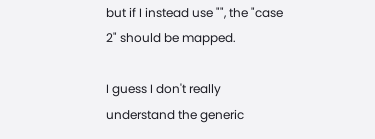but if I instead use "", the "case 2" should be mapped.

I guess I don't really understand the generic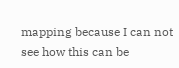mapping because I can not see how this can be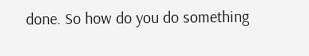done. So how do you do something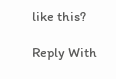like this?

Reply With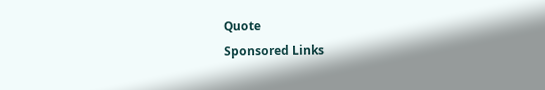Quote
Sponsored Links